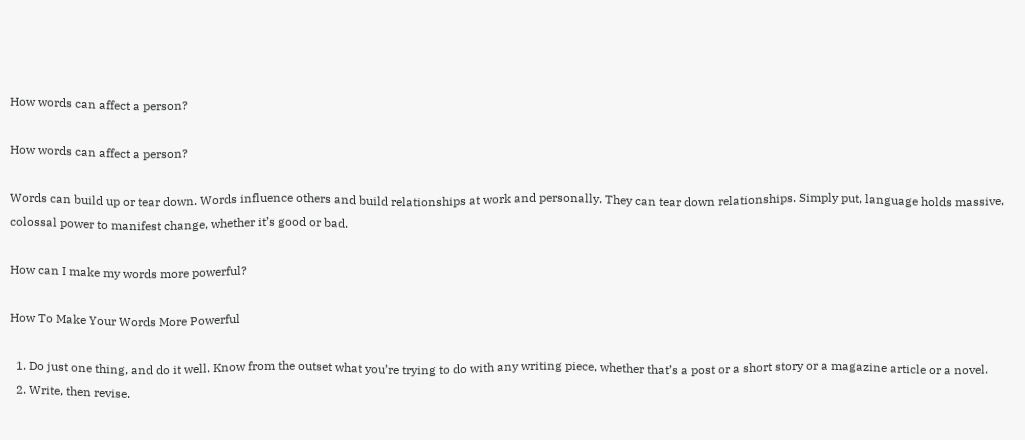How words can affect a person?

How words can affect a person?

Words can build up or tear down. Words influence others and build relationships at work and personally. They can tear down relationships. Simply put, language holds massive, colossal power to manifest change, whether it’s good or bad.

How can I make my words more powerful?

How To Make Your Words More Powerful

  1. Do just one thing, and do it well. Know from the outset what you’re trying to do with any writing piece, whether that’s a post or a short story or a magazine article or a novel.
  2. Write, then revise.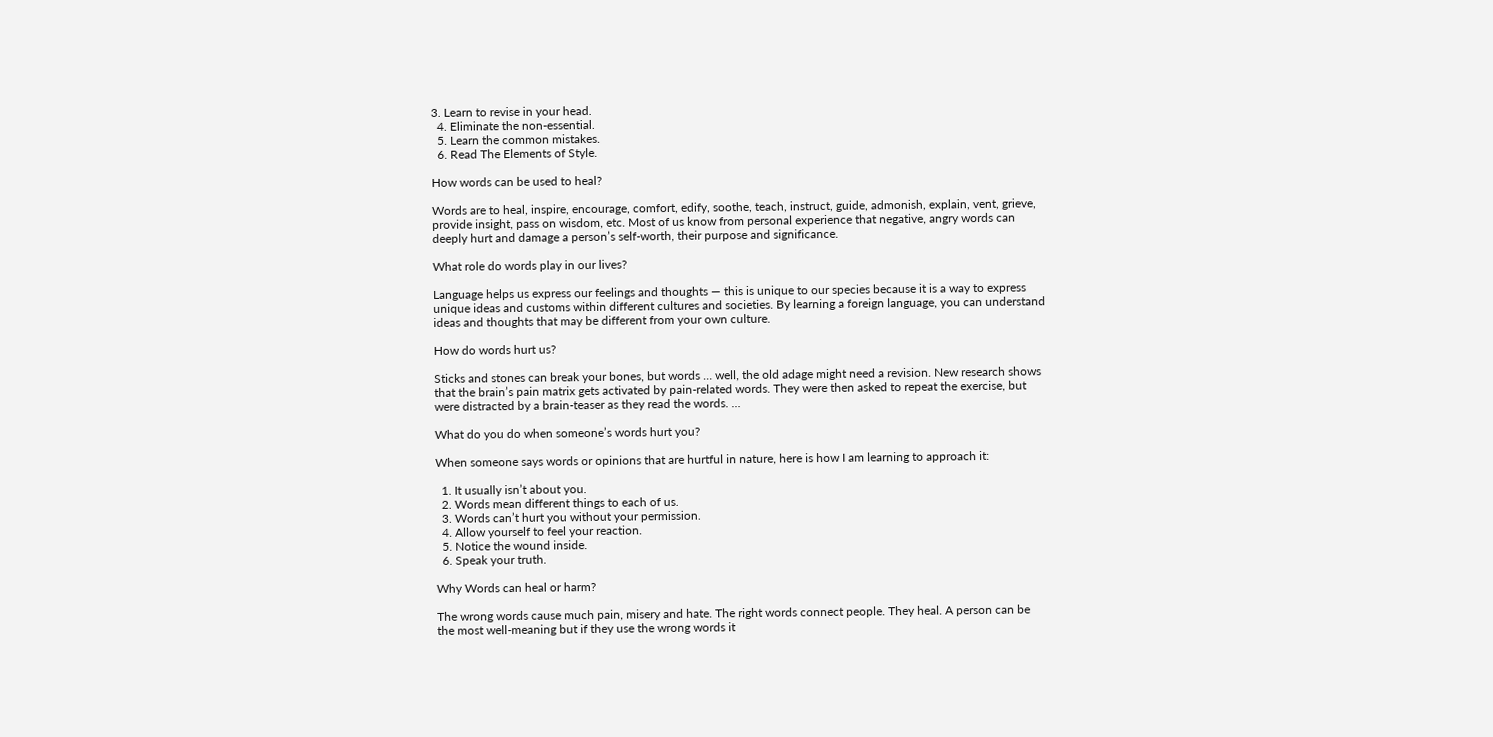3. Learn to revise in your head.
  4. Eliminate the non-essential.
  5. Learn the common mistakes.
  6. Read The Elements of Style.

How words can be used to heal?

Words are to heal, inspire, encourage, comfort, edify, soothe, teach, instruct, guide, admonish, explain, vent, grieve, provide insight, pass on wisdom, etc. Most of us know from personal experience that negative, angry words can deeply hurt and damage a person’s self-worth, their purpose and significance.

What role do words play in our lives?

Language helps us express our feelings and thoughts — this is unique to our species because it is a way to express unique ideas and customs within different cultures and societies. By learning a foreign language, you can understand ideas and thoughts that may be different from your own culture.

How do words hurt us?

Sticks and stones can break your bones, but words … well, the old adage might need a revision. New research shows that the brain’s pain matrix gets activated by pain-related words. They were then asked to repeat the exercise, but were distracted by a brain-teaser as they read the words. …

What do you do when someone’s words hurt you?

When someone says words or opinions that are hurtful in nature, here is how I am learning to approach it:

  1. It usually isn’t about you.
  2. Words mean different things to each of us.
  3. Words can’t hurt you without your permission.
  4. Allow yourself to feel your reaction.
  5. Notice the wound inside.
  6. Speak your truth.

Why Words can heal or harm?

The wrong words cause much pain, misery and hate. The right words connect people. They heal. A person can be the most well-meaning but if they use the wrong words it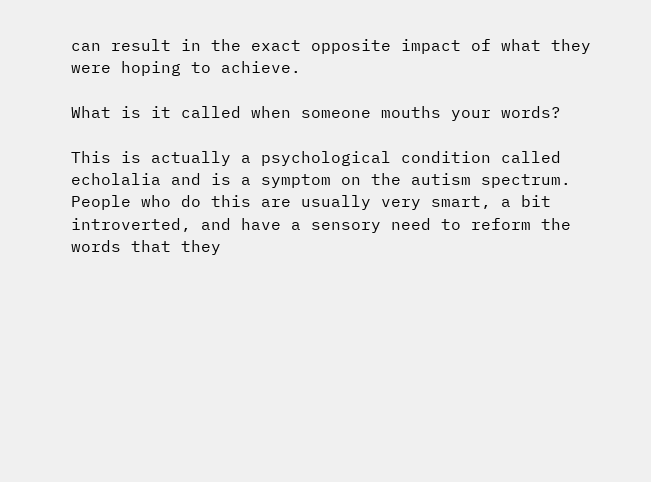can result in the exact opposite impact of what they were hoping to achieve.

What is it called when someone mouths your words?

This is actually a psychological condition called echolalia and is a symptom on the autism spectrum. People who do this are usually very smart, a bit introverted, and have a sensory need to reform the words that they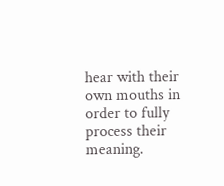hear with their own mouths in order to fully process their meaning.